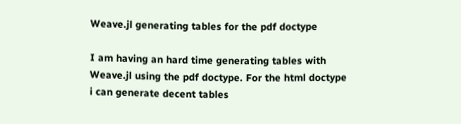Weave.jl generating tables for the pdf doctype

I am having an hard time generating tables with Weave.jl using the pdf doctype. For the html doctype i can generate decent tables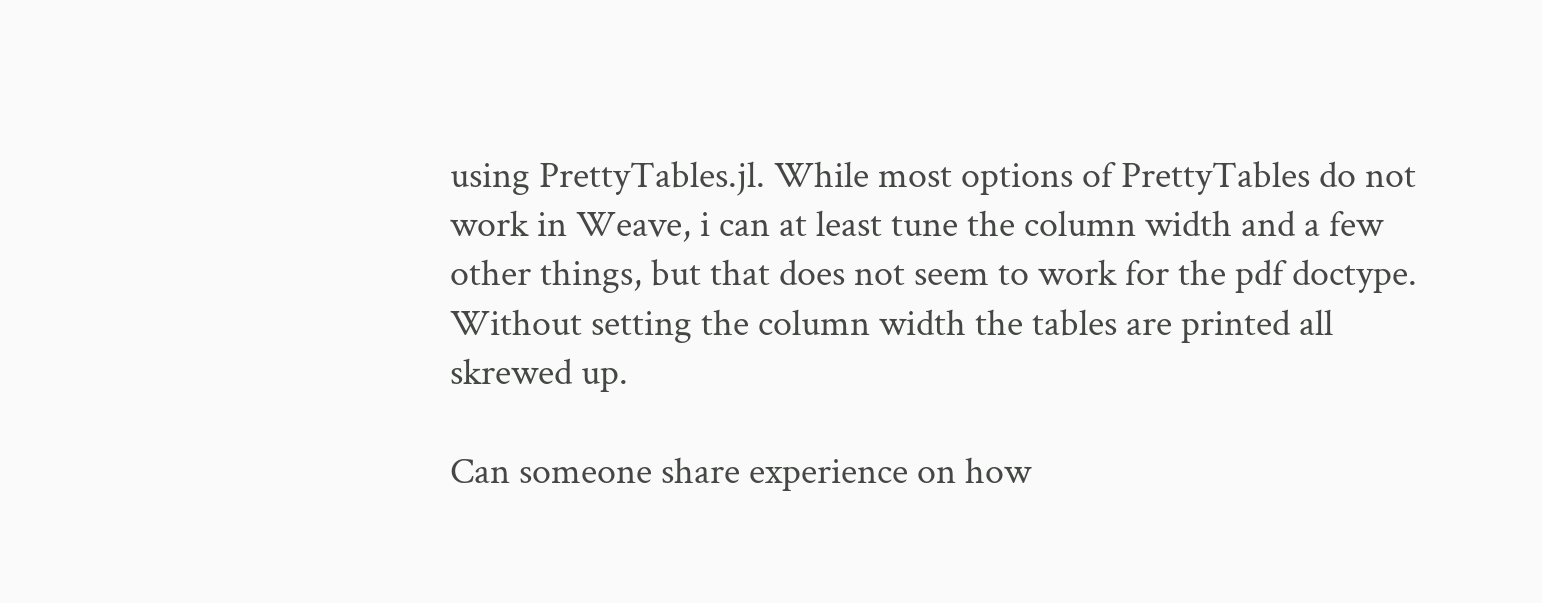using PrettyTables.jl. While most options of PrettyTables do not work in Weave, i can at least tune the column width and a few other things, but that does not seem to work for the pdf doctype. Without setting the column width the tables are printed all skrewed up.

Can someone share experience on how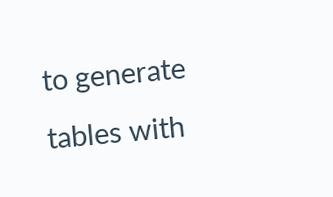to generate tables with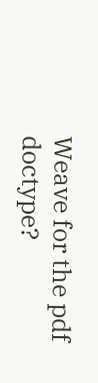Weave for the pdf doctype?